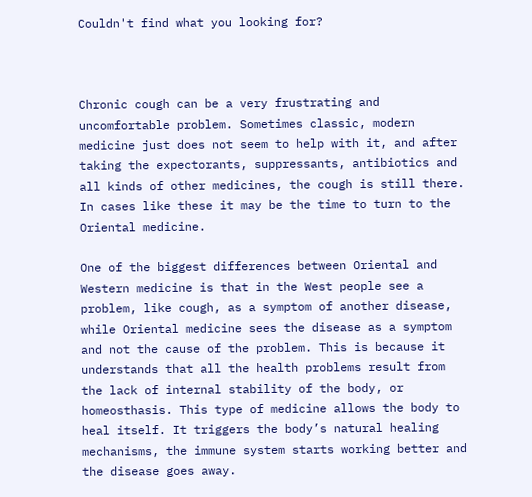Couldn't find what you looking for?



Chronic cough can be a very frustrating and uncomfortable problem. Sometimes classic, modern medicine just does not seem to help with it, and after taking the expectorants, suppressants, antibiotics and all kinds of other medicines, the cough is still there. In cases like these it may be the time to turn to the Oriental medicine.

One of the biggest differences between Oriental and Western medicine is that in the West people see a problem, like cough, as a symptom of another disease, while Oriental medicine sees the disease as a symptom and not the cause of the problem. This is because it understands that all the health problems result from the lack of internal stability of the body, or homeosthasis. This type of medicine allows the body to heal itself. It triggers the body’s natural healing mechanisms, the immune system starts working better and the disease goes away.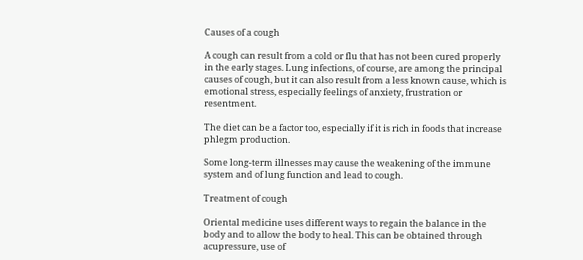Causes of a cough

A cough can result from a cold or flu that has not been cured properly in the early stages. Lung infections, of course, are among the principal causes of cough, but it can also result from a less known cause, which is emotional stress, especially feelings of anxiety, frustration or resentment.

The diet can be a factor too, especially if it is rich in foods that increase phlegm production.

Some long-term illnesses may cause the weakening of the immune system and of lung function and lead to cough.

Treatment of cough

Oriental medicine uses different ways to regain the balance in the body and to allow the body to heal. This can be obtained through acupressure, use of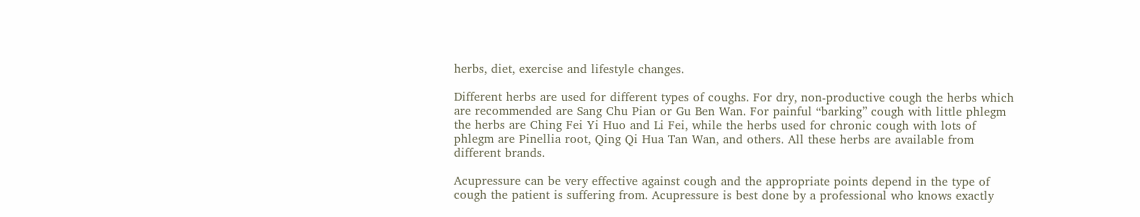herbs, diet, exercise and lifestyle changes.

Different herbs are used for different types of coughs. For dry, non-productive cough the herbs which are recommended are Sang Chu Pian or Gu Ben Wan. For painful “barking” cough with little phlegm the herbs are Ching Fei Yi Huo and Li Fei, while the herbs used for chronic cough with lots of phlegm are Pinellia root, Qing Qi Hua Tan Wan, and others. All these herbs are available from different brands.

Acupressure can be very effective against cough and the appropriate points depend in the type of cough the patient is suffering from. Acupressure is best done by a professional who knows exactly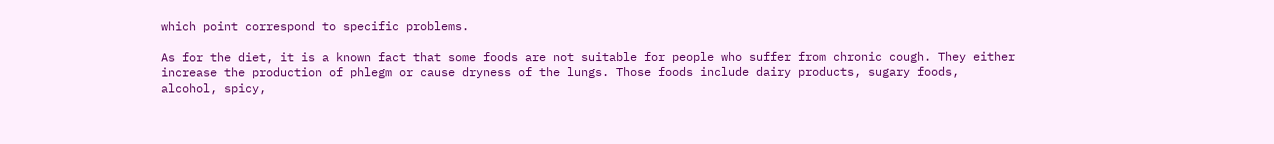which point correspond to specific problems.

As for the diet, it is a known fact that some foods are not suitable for people who suffer from chronic cough. They either increase the production of phlegm or cause dryness of the lungs. Those foods include dairy products, sugary foods, alcohol, spicy,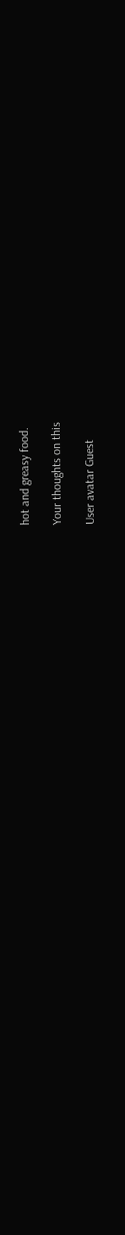hot and greasy food.

Your thoughts on this

User avatar Guest